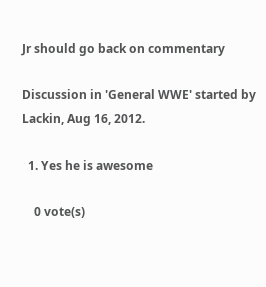Jr should go back on commentary

Discussion in 'General WWE' started by Lackin, Aug 16, 2012.

  1. Yes he is awesome

    0 vote(s)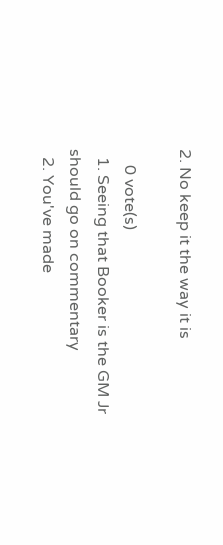2. No keep it the way it is

    0 vote(s)
  1. Seeing that Booker is the GM Jr should go on commentary
  2. You've made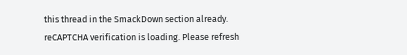this thread in the SmackDown section already.
reCAPTCHA verification is loading. Please refresh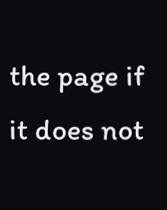the page if it does not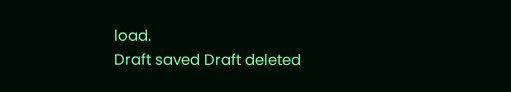load.
Draft saved Draft deleted